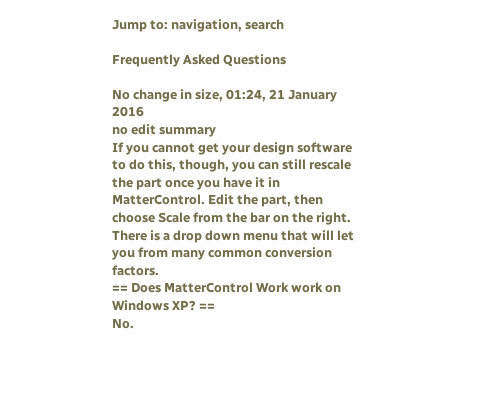Jump to: navigation, search

Frequently Asked Questions

No change in size, 01:24, 21 January 2016
no edit summary
If you cannot get your design software to do this, though, you can still rescale the part once you have it in MatterControl. Edit the part, then choose Scale from the bar on the right. There is a drop down menu that will let you from many common conversion factors.
== Does MatterControl Work work on Windows XP? ==
No.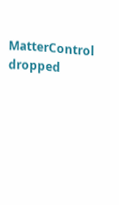MatterControl dropped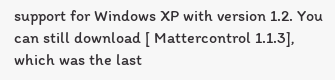support for Windows XP with version 1.2. You can still download [ Mattercontrol 1.1.3], which was the last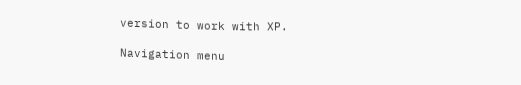version to work with XP.

Navigation menu